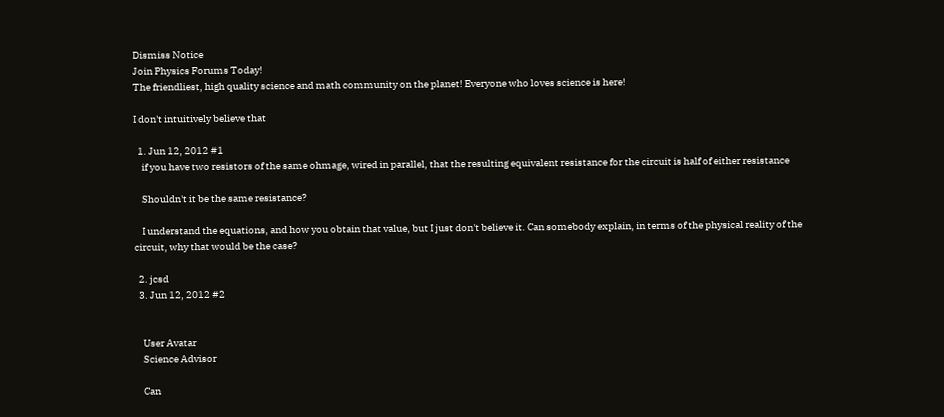Dismiss Notice
Join Physics Forums Today!
The friendliest, high quality science and math community on the planet! Everyone who loves science is here!

I don't intuitively believe that

  1. Jun 12, 2012 #1
    if you have two resistors of the same ohmage, wired in parallel, that the resulting equivalent resistance for the circuit is half of either resistance

    Shouldn't it be the same resistance?

    I understand the equations, and how you obtain that value, but I just don't believe it. Can somebody explain, in terms of the physical reality of the circuit, why that would be the case?

  2. jcsd
  3. Jun 12, 2012 #2


    User Avatar
    Science Advisor

    Can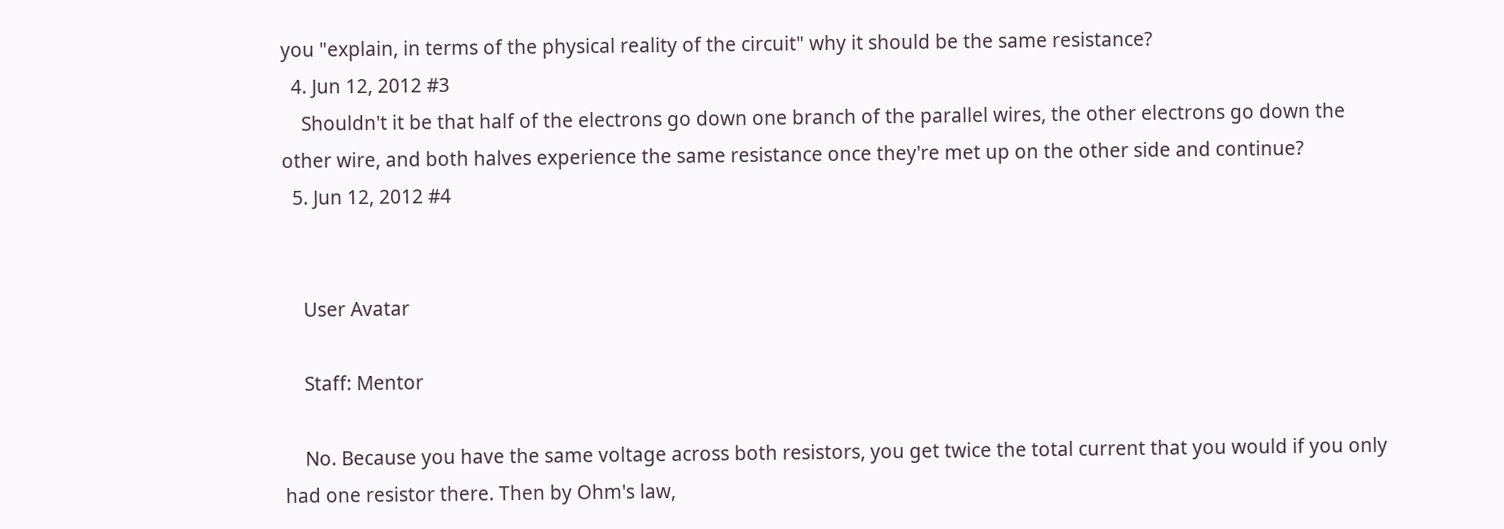you "explain, in terms of the physical reality of the circuit" why it should be the same resistance?
  4. Jun 12, 2012 #3
    Shouldn't it be that half of the electrons go down one branch of the parallel wires, the other electrons go down the other wire, and both halves experience the same resistance once they're met up on the other side and continue?
  5. Jun 12, 2012 #4


    User Avatar

    Staff: Mentor

    No. Because you have the same voltage across both resistors, you get twice the total current that you would if you only had one resistor there. Then by Ohm's law,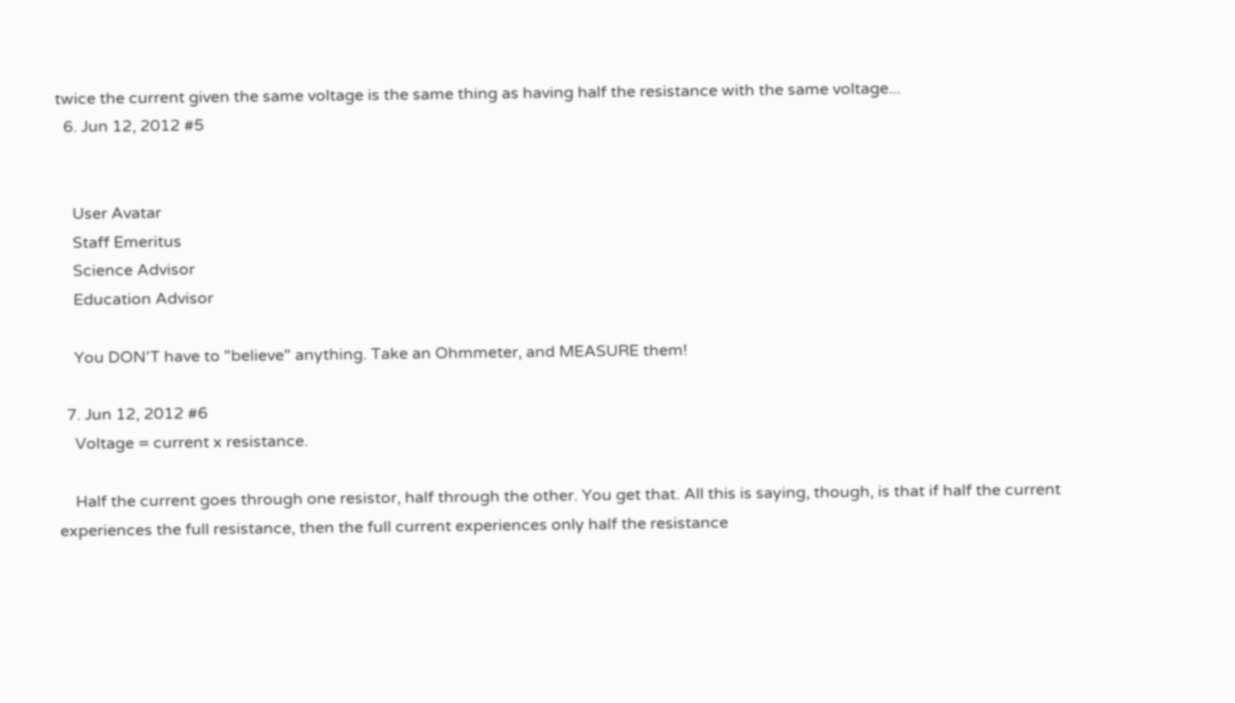twice the current given the same voltage is the same thing as having half the resistance with the same voltage...
  6. Jun 12, 2012 #5


    User Avatar
    Staff Emeritus
    Science Advisor
    Education Advisor

    You DON'T have to "believe" anything. Take an Ohmmeter, and MEASURE them!

  7. Jun 12, 2012 #6
    Voltage = current x resistance.

    Half the current goes through one resistor, half through the other. You get that. All this is saying, though, is that if half the current experiences the full resistance, then the full current experiences only half the resistance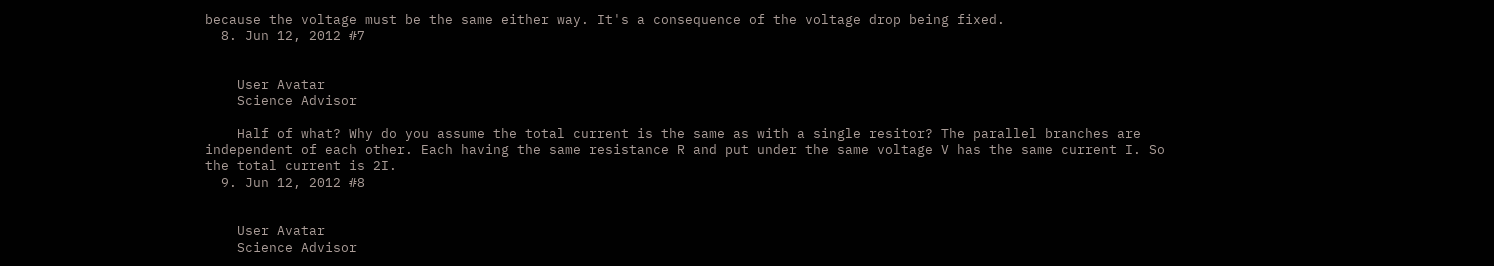because the voltage must be the same either way. It's a consequence of the voltage drop being fixed.
  8. Jun 12, 2012 #7


    User Avatar
    Science Advisor

    Half of what? Why do you assume the total current is the same as with a single resitor? The parallel branches are independent of each other. Each having the same resistance R and put under the same voltage V has the same current I. So the total current is 2I.
  9. Jun 12, 2012 #8


    User Avatar
    Science Advisor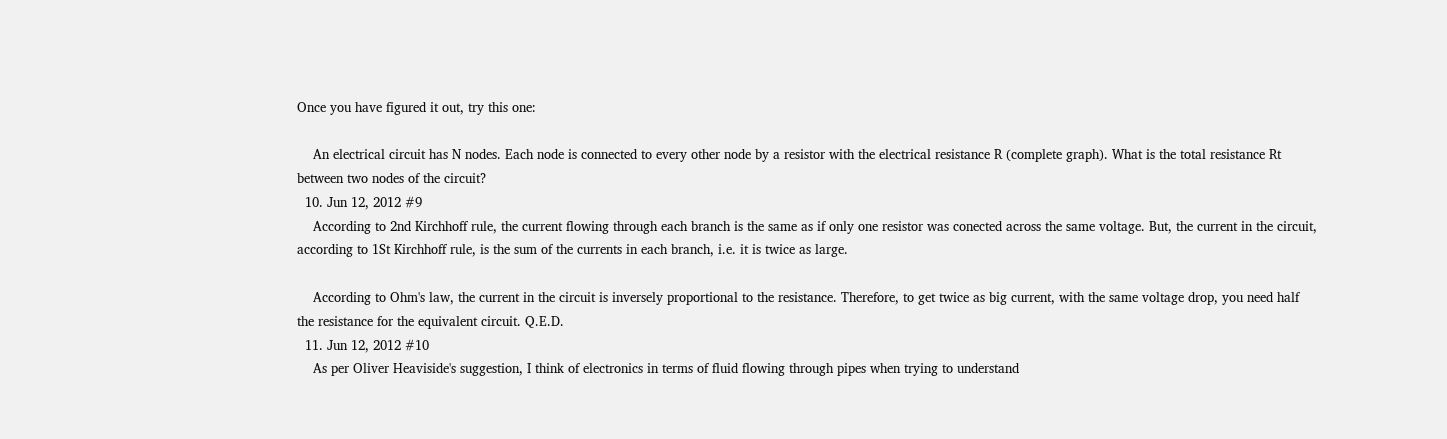Once you have figured it out, try this one:

    An electrical circuit has N nodes. Each node is connected to every other node by a resistor with the electrical resistance R (complete graph). What is the total resistance Rt between two nodes of the circuit?
  10. Jun 12, 2012 #9
    According to 2nd Kirchhoff rule, the current flowing through each branch is the same as if only one resistor was conected across the same voltage. But, the current in the circuit, according to 1St Kirchhoff rule, is the sum of the currents in each branch, i.e. it is twice as large.

    According to Ohm's law, the current in the circuit is inversely proportional to the resistance. Therefore, to get twice as big current, with the same voltage drop, you need half the resistance for the equivalent circuit. Q.E.D.
  11. Jun 12, 2012 #10
    As per Oliver Heaviside's suggestion, I think of electronics in terms of fluid flowing through pipes when trying to understand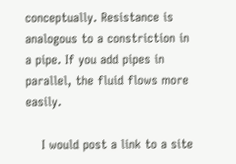conceptually. Resistance is analogous to a constriction in a pipe. If you add pipes in parallel, the fluid flows more easily.

    I would post a link to a site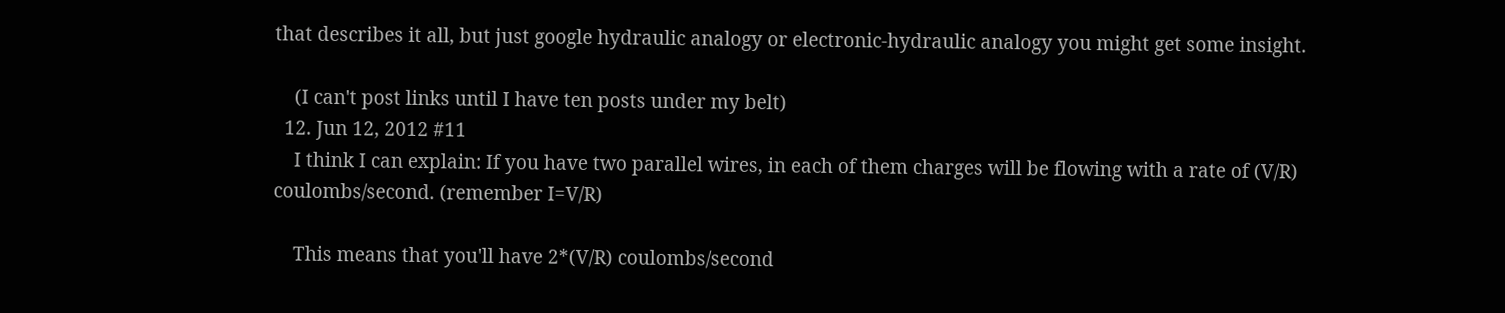that describes it all, but just google hydraulic analogy or electronic-hydraulic analogy you might get some insight.

    (I can't post links until I have ten posts under my belt)
  12. Jun 12, 2012 #11
    I think I can explain: If you have two parallel wires, in each of them charges will be flowing with a rate of (V/R) coulombs/second. (remember I=V/R)

    This means that you'll have 2*(V/R) coulombs/second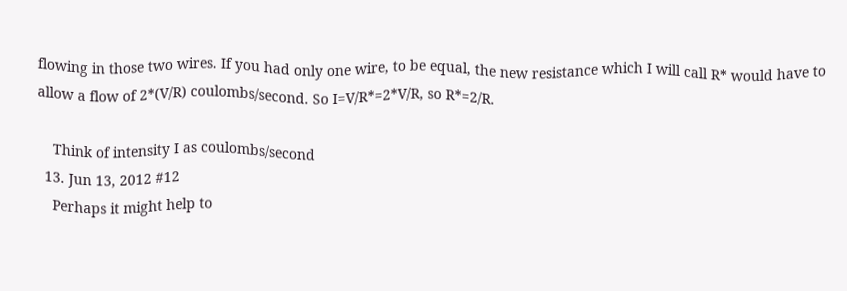flowing in those two wires. If you had only one wire, to be equal, the new resistance which I will call R* would have to allow a flow of 2*(V/R) coulombs/second. So I=V/R*=2*V/R, so R*=2/R.

    Think of intensity I as coulombs/second
  13. Jun 13, 2012 #12
    Perhaps it might help to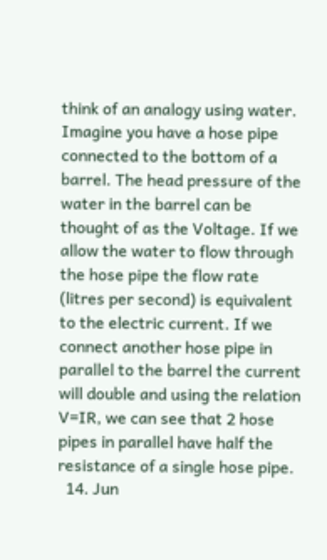think of an analogy using water. Imagine you have a hose pipe connected to the bottom of a barrel. The head pressure of the water in the barrel can be thought of as the Voltage. If we allow the water to flow through the hose pipe the flow rate (litres per second) is equivalent to the electric current. If we connect another hose pipe in parallel to the barrel the current will double and using the relation V=IR, we can see that 2 hose pipes in parallel have half the resistance of a single hose pipe.
  14. Jun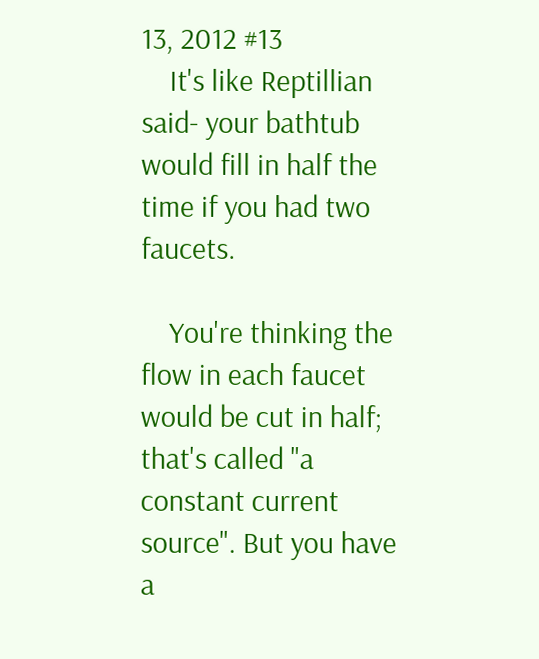13, 2012 #13
    It's like Reptillian said- your bathtub would fill in half the time if you had two faucets.

    You're thinking the flow in each faucet would be cut in half; that's called "a constant current source". But you have a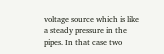voltage source which is like a steady pressure in the pipes. In that case two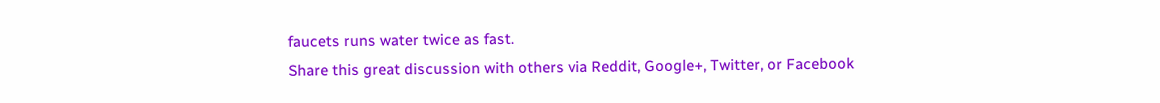faucets runs water twice as fast.
Share this great discussion with others via Reddit, Google+, Twitter, or Facebook